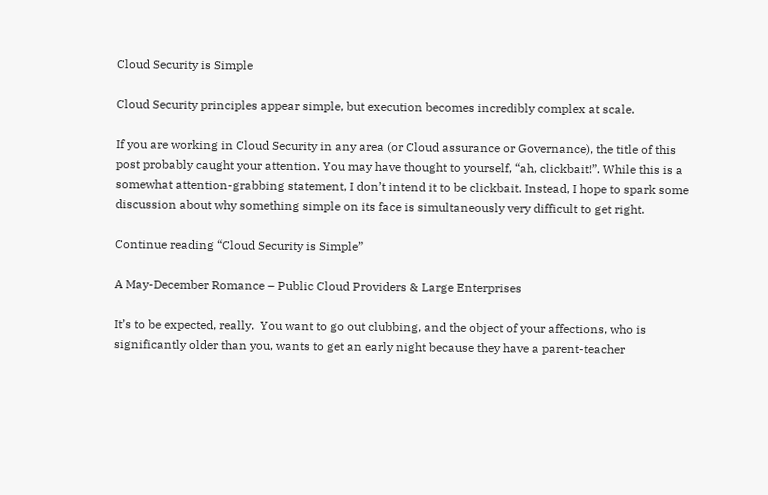Cloud Security is Simple

Cloud Security principles appear simple, but execution becomes incredibly complex at scale.

If you are working in Cloud Security in any area (or Cloud assurance or Governance), the title of this post probably caught your attention. You may have thought to yourself, “ah, clickbait!”. While this is a somewhat attention-grabbing statement, I don’t intend it to be clickbait. Instead, I hope to spark some discussion about why something simple on its face is simultaneously very difficult to get right.

Continue reading “Cloud Security is Simple”

A May-December Romance – Public Cloud Providers & Large Enterprises

It’s to be expected, really.  You want to go out clubbing, and the object of your affections, who is significantly older than you, wants to get an early night because they have a parent-teacher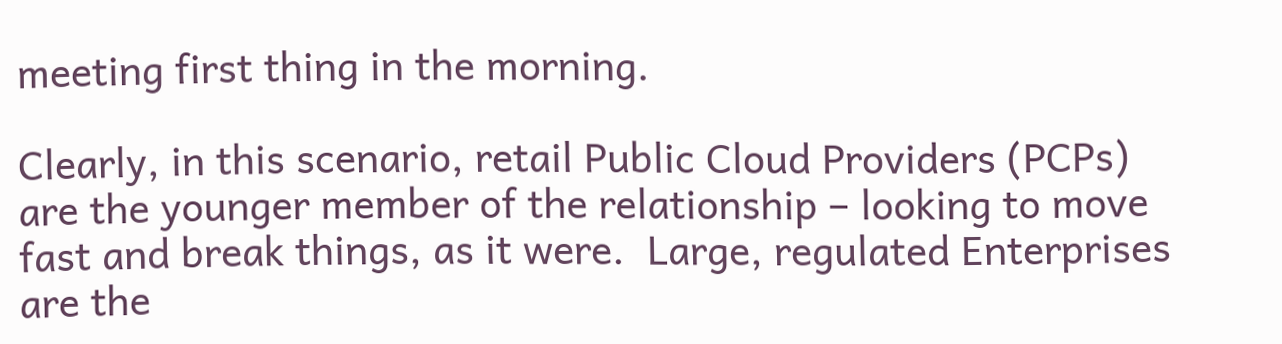meeting first thing in the morning.

Clearly, in this scenario, retail Public Cloud Providers (PCPs) are the younger member of the relationship – looking to move fast and break things, as it were.  Large, regulated Enterprises are the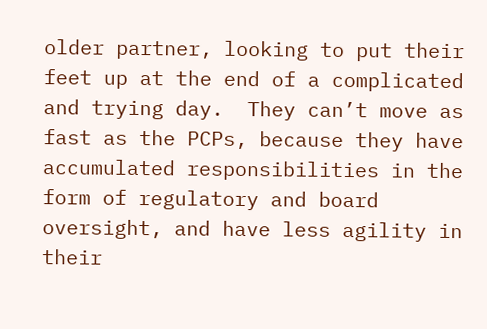older partner, looking to put their feet up at the end of a complicated and trying day.  They can’t move as fast as the PCPs, because they have accumulated responsibilities in the form of regulatory and board oversight, and have less agility in their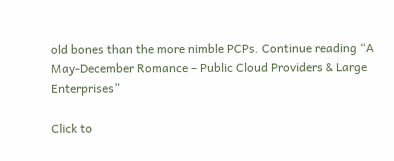old bones than the more nimble PCPs. Continue reading “A May-December Romance – Public Cloud Providers & Large Enterprises”

Click to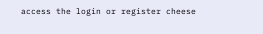access the login or register cheese